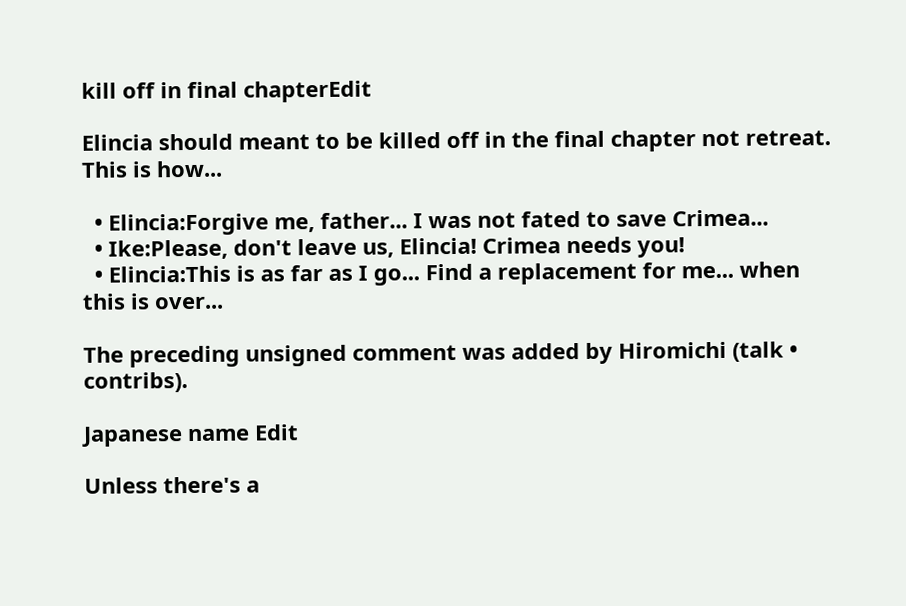kill off in final chapterEdit

Elincia should meant to be killed off in the final chapter not retreat. This is how...

  • Elincia:Forgive me, father... I was not fated to save Crimea...
  • Ike:Please, don't leave us, Elincia! Crimea needs you!
  • Elincia:This is as far as I go... Find a replacement for me... when this is over...

The preceding unsigned comment was added by Hiromichi (talk • contribs).

Japanese name Edit

Unless there's a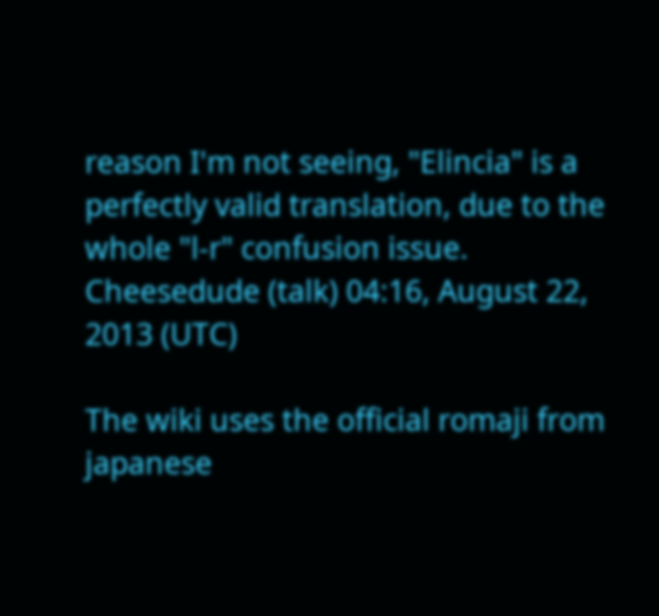reason I'm not seeing, "Elincia" is a perfectly valid translation, due to the whole "l-r" confusion issue. Cheesedude (talk) 04:16, August 22, 2013 (UTC)

The wiki uses the official romaji from japanese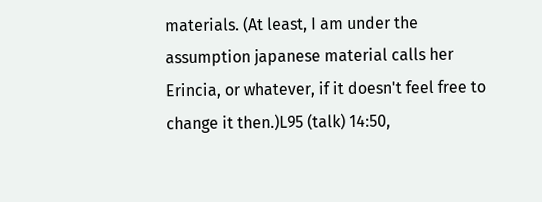materials. (At least, I am under the assumption japanese material calls her Erincia, or whatever, if it doesn't feel free to change it then.)L95 (talk) 14:50,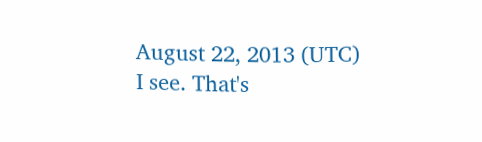August 22, 2013 (UTC)
I see. That's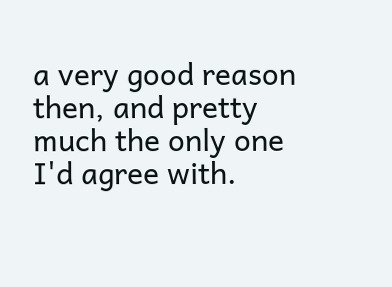a very good reason then, and pretty much the only one I'd agree with.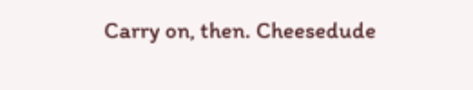Carry on, then. Cheesedude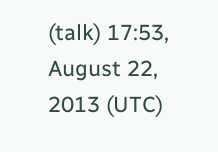(talk) 17:53, August 22, 2013 (UTC)